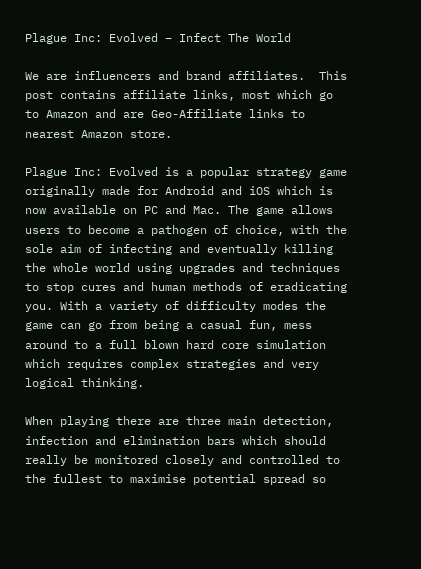Plague Inc: Evolved – Infect The World

We are influencers and brand affiliates.  This post contains affiliate links, most which go to Amazon and are Geo-Affiliate links to nearest Amazon store.

Plague Inc: Evolved is a popular strategy game originally made for Android and iOS which is now available on PC and Mac. The game allows users to become a pathogen of choice, with the sole aim of infecting and eventually killing the whole world using upgrades and techniques to stop cures and human methods of eradicating you. With a variety of difficulty modes the game can go from being a casual fun, mess around to a full blown hard core simulation which requires complex strategies and very logical thinking.

When playing there are three main detection, infection and elimination bars which should really be monitored closely and controlled to the fullest to maximise potential spread so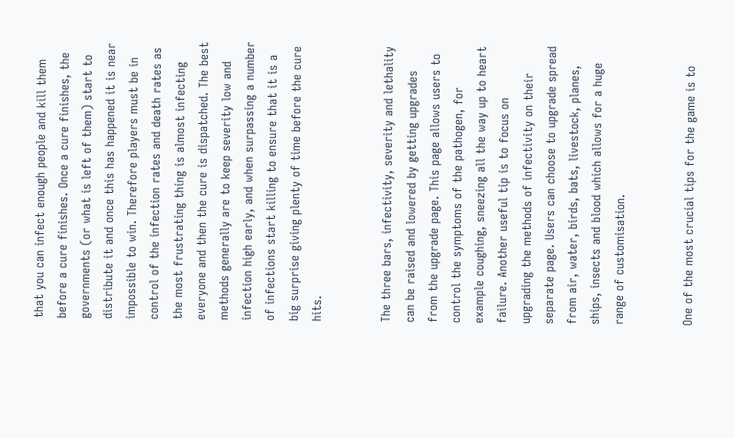that you can infect enough people and kill them before a cure finishes. Once a cure finishes, the governments (or what is left of them) start to distribute it and once this has happened it is near impossible to win. Therefore players must be in control of the infection rates and death rates as the most frustrating thing is almost infecting everyone and then the cure is dispatched. The best methods generally are to keep severity low and infection high early, and when surpassing a number of infections start killing to ensure that it is a big surprise giving plenty of time before the cure hits.


The three bars, infectivity, severity and lethality can be raised and lowered by getting upgrades from the upgrade page. This page allows users to control the symptoms of the pathogen, for example coughing, sneezing all the way up to heart failure. Another useful tip is to focus on upgrading the methods of infectivity on their separate page. Users can choose to upgrade spread from air, water, birds, bats, livestock, planes, ships, insects and blood which allows for a huge range of customisation.


One of the most crucial tips for the game is to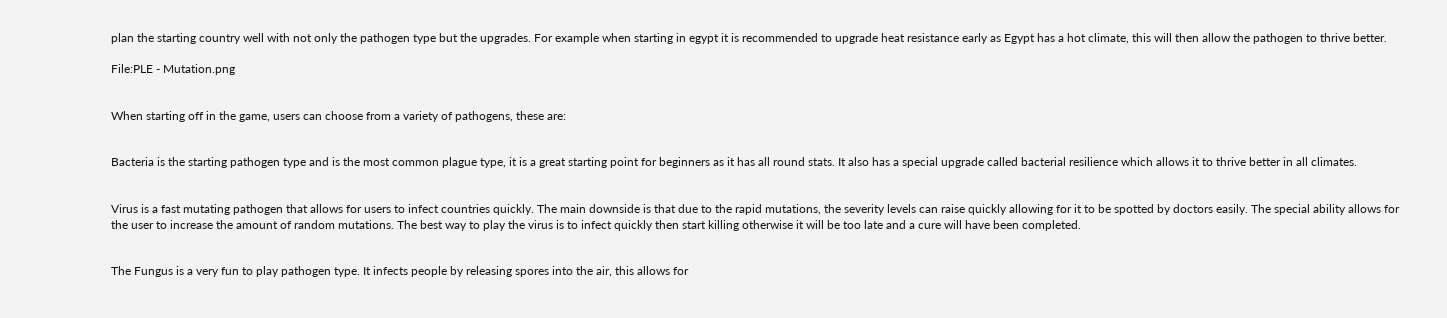plan the starting country well with not only the pathogen type but the upgrades. For example when starting in egypt it is recommended to upgrade heat resistance early as Egypt has a hot climate, this will then allow the pathogen to thrive better.

File:PLE - Mutation.png


When starting off in the game, users can choose from a variety of pathogens, these are:


Bacteria is the starting pathogen type and is the most common plague type, it is a great starting point for beginners as it has all round stats. It also has a special upgrade called bacterial resilience which allows it to thrive better in all climates.


Virus is a fast mutating pathogen that allows for users to infect countries quickly. The main downside is that due to the rapid mutations, the severity levels can raise quickly allowing for it to be spotted by doctors easily. The special ability allows for the user to increase the amount of random mutations. The best way to play the virus is to infect quickly then start killing otherwise it will be too late and a cure will have been completed.


The Fungus is a very fun to play pathogen type. It infects people by releasing spores into the air, this allows for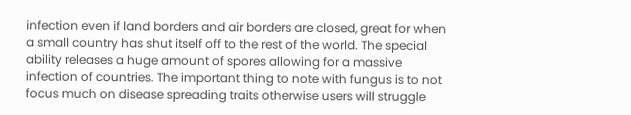infection even if land borders and air borders are closed, great for when a small country has shut itself off to the rest of the world. The special ability releases a huge amount of spores allowing for a massive infection of countries. The important thing to note with fungus is to not focus much on disease spreading traits otherwise users will struggle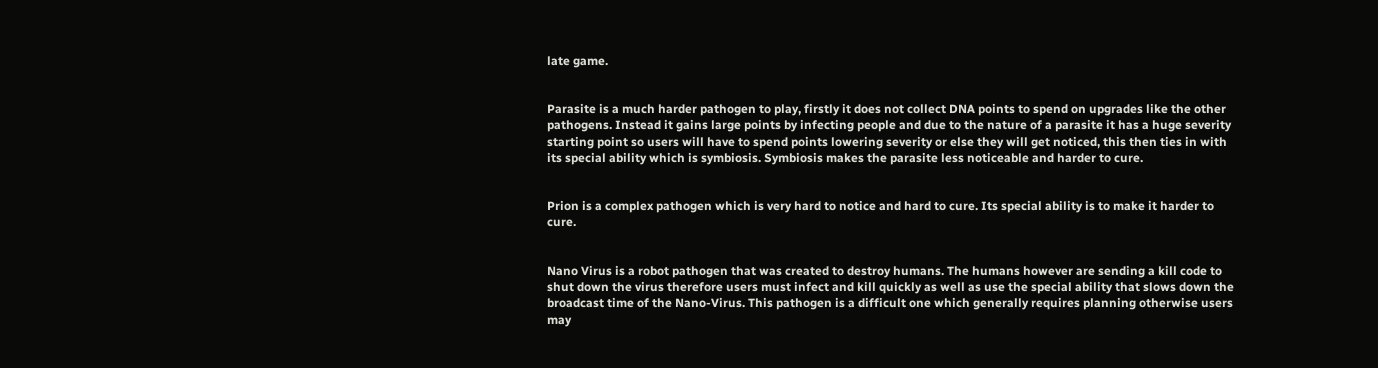late game.


Parasite is a much harder pathogen to play, firstly it does not collect DNA points to spend on upgrades like the other pathogens. Instead it gains large points by infecting people and due to the nature of a parasite it has a huge severity starting point so users will have to spend points lowering severity or else they will get noticed, this then ties in with its special ability which is symbiosis. Symbiosis makes the parasite less noticeable and harder to cure.


Prion is a complex pathogen which is very hard to notice and hard to cure. Its special ability is to make it harder to cure.


Nano Virus is a robot pathogen that was created to destroy humans. The humans however are sending a kill code to shut down the virus therefore users must infect and kill quickly as well as use the special ability that slows down the broadcast time of the Nano-Virus. This pathogen is a difficult one which generally requires planning otherwise users may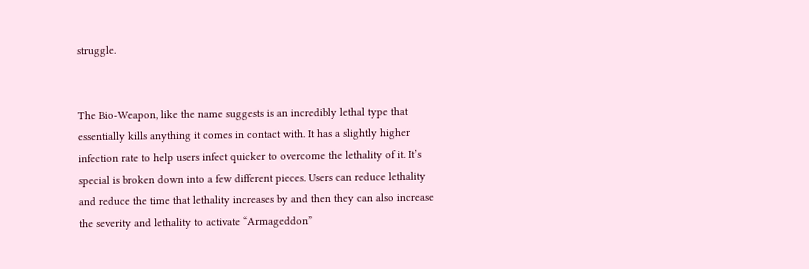struggle.


The Bio-Weapon, like the name suggests is an incredibly lethal type that essentially kills anything it comes in contact with. It has a slightly higher infection rate to help users infect quicker to overcome the lethality of it. It’s special is broken down into a few different pieces. Users can reduce lethality and reduce the time that lethality increases by and then they can also increase the severity and lethality to activate “Armageddon”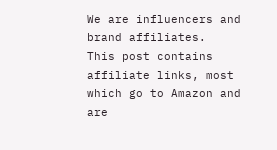We are influencers and brand affiliates.  This post contains affiliate links, most which go to Amazon and are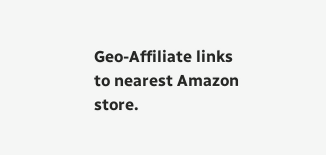Geo-Affiliate links to nearest Amazon store.